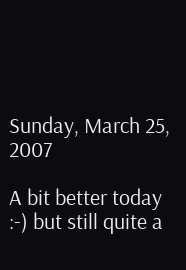Sunday, March 25, 2007

A bit better today :-) but still quite a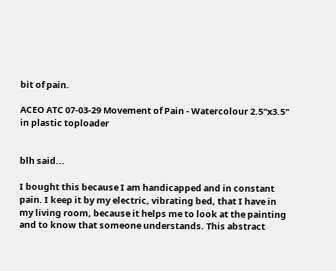bit of pain.

ACEO ATC 07-03-29 Movement of Pain - Watercolour 2.5"x3.5" in plastic toploader


blh said...

I bought this because I am handicapped and in constant pain. I keep it by my electric, vibrating bed, that I have in my living room, because it helps me to look at the painting and to know that someone understands. This abstract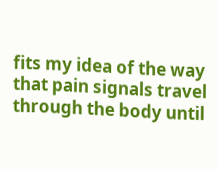fits my idea of the way that pain signals travel through the body until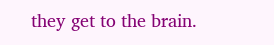they get to the brain.